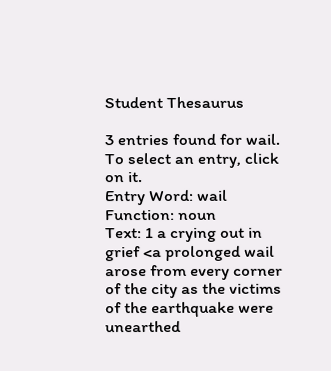Student Thesaurus

3 entries found for wail.
To select an entry, click on it.
Entry Word: wail
Function: noun
Text: 1 a crying out in grief <a prolonged wail arose from every corner of the city as the victims of the earthquake were unearthed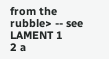from the rubble> -- see LAMENT 1
2 a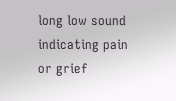long low sound indicating pain or grief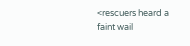<rescuers heard a faint wail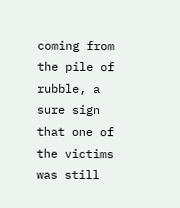coming from the pile of rubble, a sure sign that one of the victims was still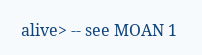alive> -- see MOAN 1